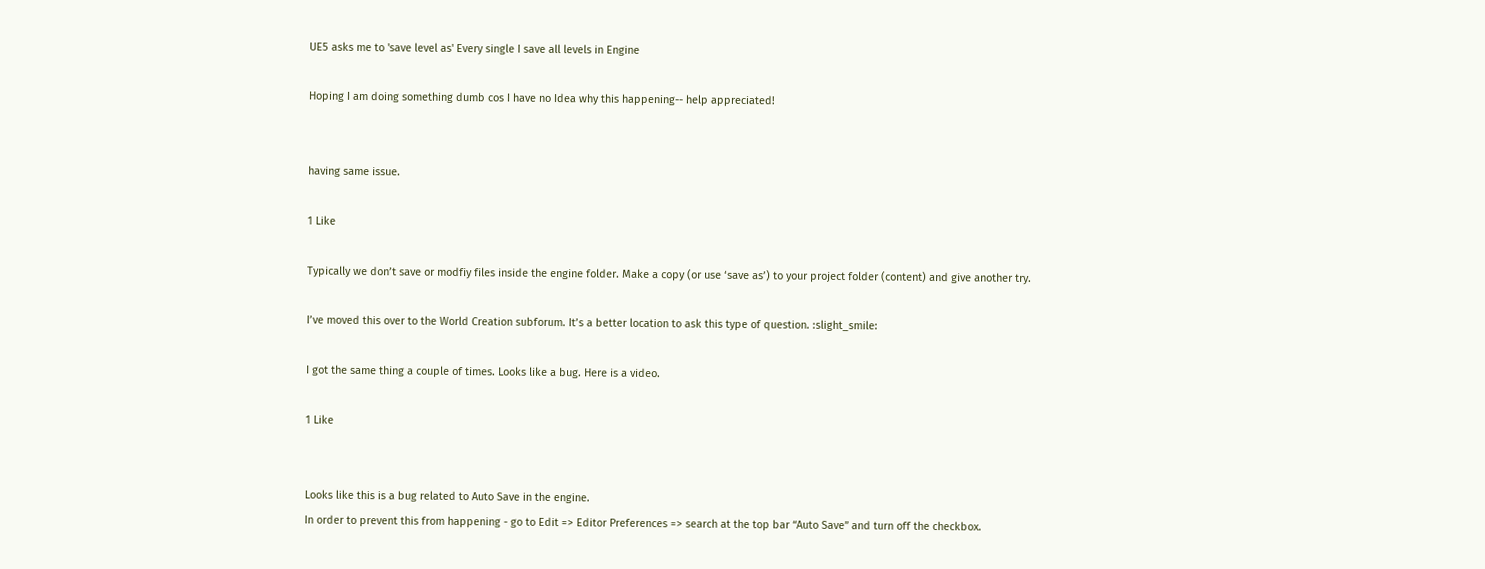UE5 asks me to 'save level as' Every single I save all levels in Engine

Hoping I am doing something dumb cos I have no Idea why this happening-- help appreciated!


having same issue.

1 Like

Typically we don’t save or modfiy files inside the engine folder. Make a copy (or use ‘save as’) to your project folder (content) and give another try.

I’ve moved this over to the World Creation subforum. It’s a better location to ask this type of question. :slight_smile:

I got the same thing a couple of times. Looks like a bug. Here is a video.

1 Like


Looks like this is a bug related to Auto Save in the engine.
In order to prevent this from happening - go to Edit => Editor Preferences => search at the top bar “Auto Save” and turn off the checkbox.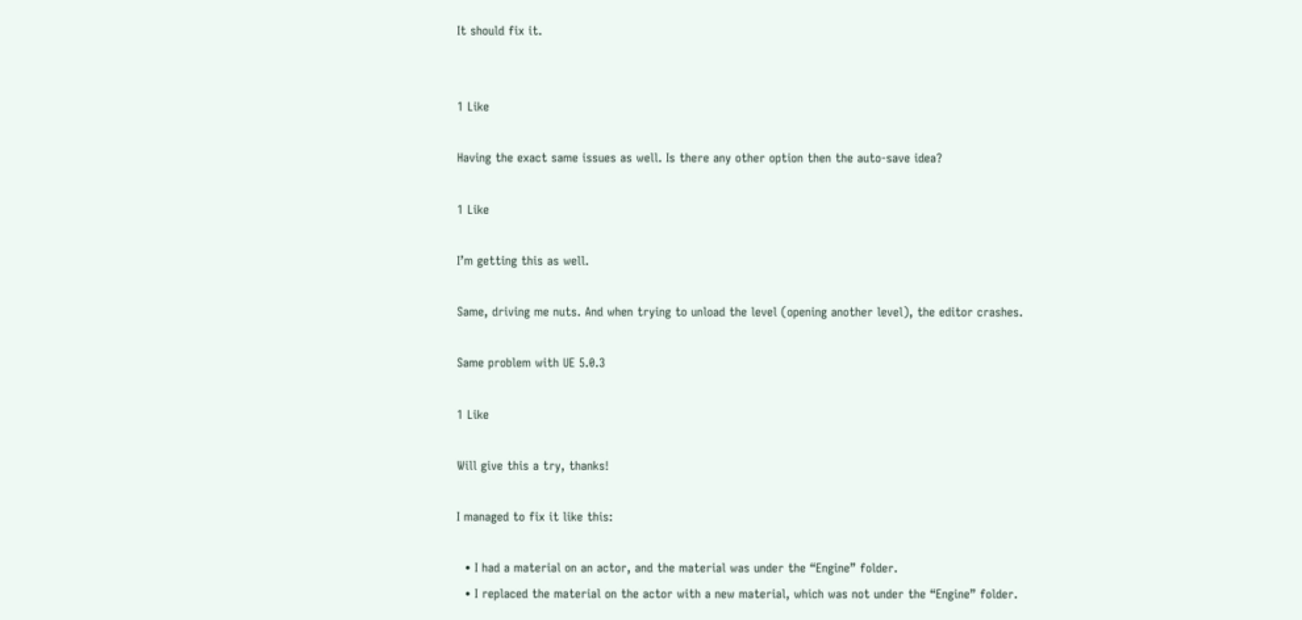It should fix it.


1 Like

Having the exact same issues as well. Is there any other option then the auto-save idea?

1 Like

I’m getting this as well.

Same, driving me nuts. And when trying to unload the level (opening another level), the editor crashes.

Same problem with UE 5.0.3

1 Like

Will give this a try, thanks!

I managed to fix it like this:

  • I had a material on an actor, and the material was under the “Engine” folder.
  • I replaced the material on the actor with a new material, which was not under the “Engine” folder.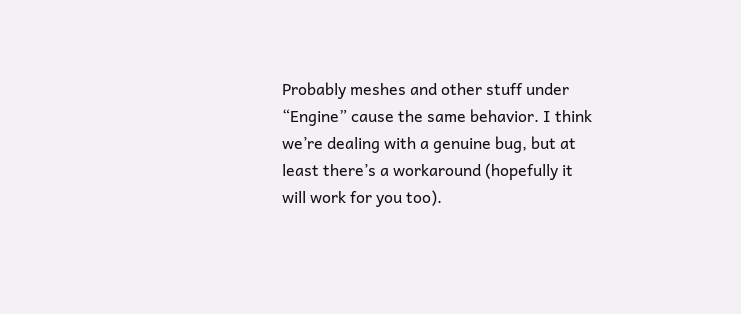Probably meshes and other stuff under “Engine” cause the same behavior. I think we’re dealing with a genuine bug, but at least there’s a workaround (hopefully it will work for you too).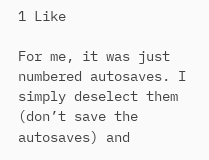1 Like

For me, it was just numbered autosaves. I simply deselect them (don’t save the autosaves) and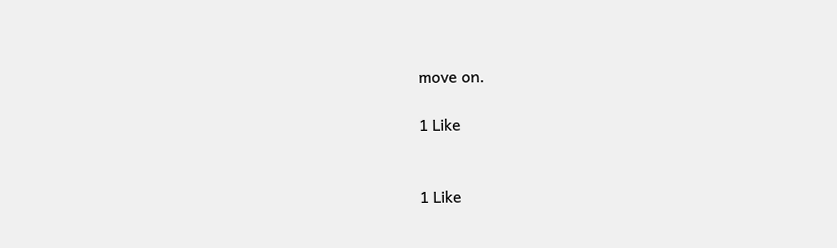move on.

1 Like


1 Like